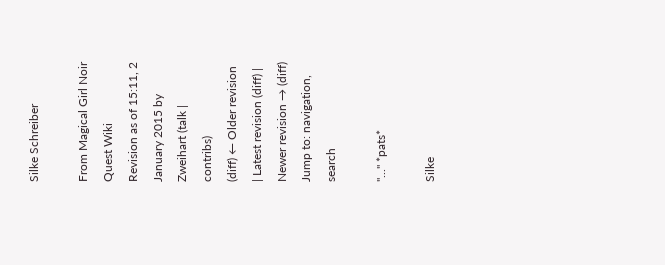Silke Schreiber

From Magical Girl Noir Quest Wiki
Revision as of 15:11, 2 January 2015 by Zweihart (talk | contribs)
(diff) ← Older revision | Latest revision (diff) | Newer revision → (diff)
Jump to: navigation, search

"..." *pats*

Silke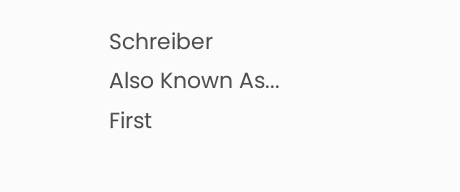Schreiber
Also Known As...
First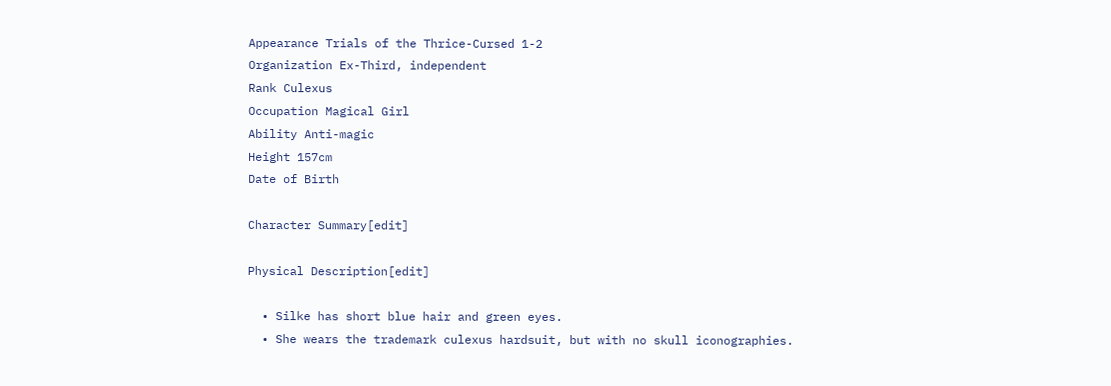Appearance Trials of the Thrice-Cursed 1-2
Organization Ex-Third, independent
Rank Culexus
Occupation Magical Girl
Ability Anti-magic
Height 157cm
Date of Birth

Character Summary[edit]

Physical Description[edit]

  • Silke has short blue hair and green eyes.
  • She wears the trademark culexus hardsuit, but with no skull iconographies.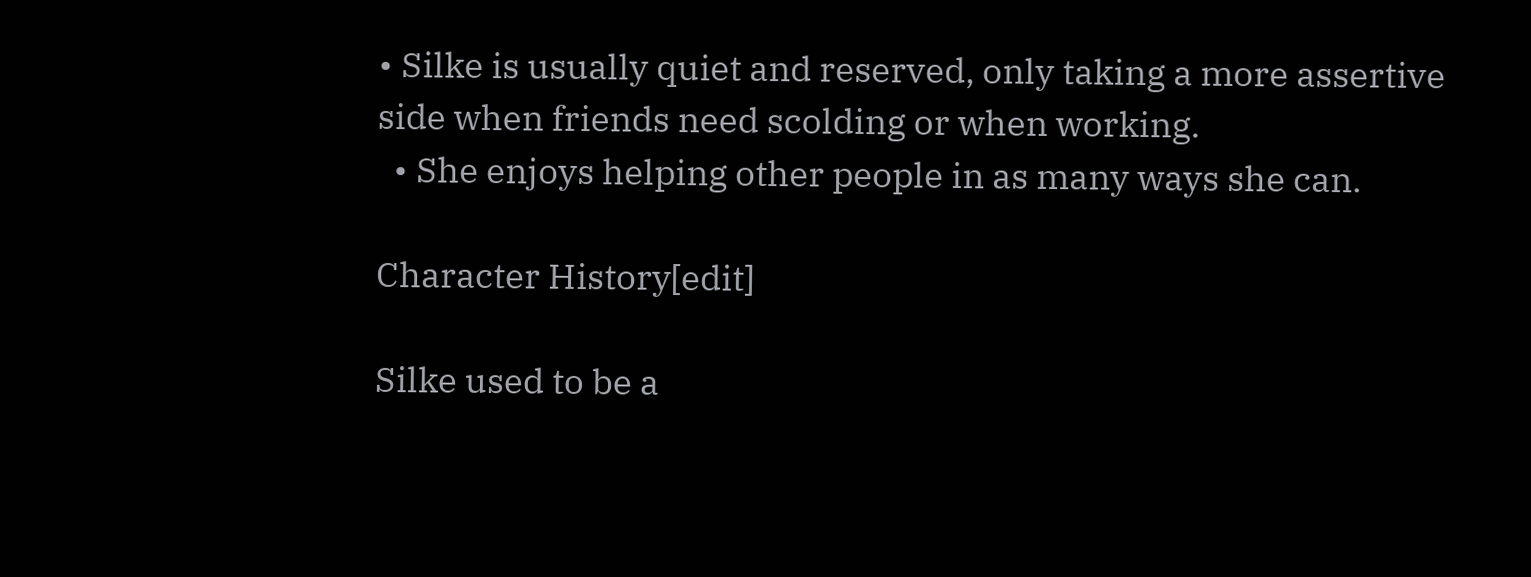• Silke is usually quiet and reserved, only taking a more assertive side when friends need scolding or when working.
  • She enjoys helping other people in as many ways she can.

Character History[edit]

Silke used to be a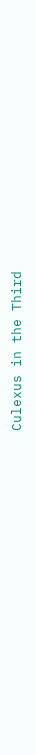Culexus in the Third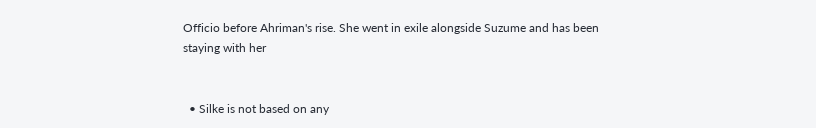Officio before Ahriman's rise. She went in exile alongside Suzume and has been staying with her


  • Silke is not based on any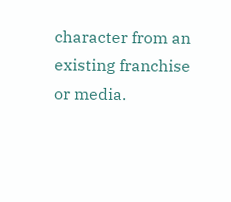character from an existing franchise or media.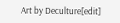Art by Deculture[edit]